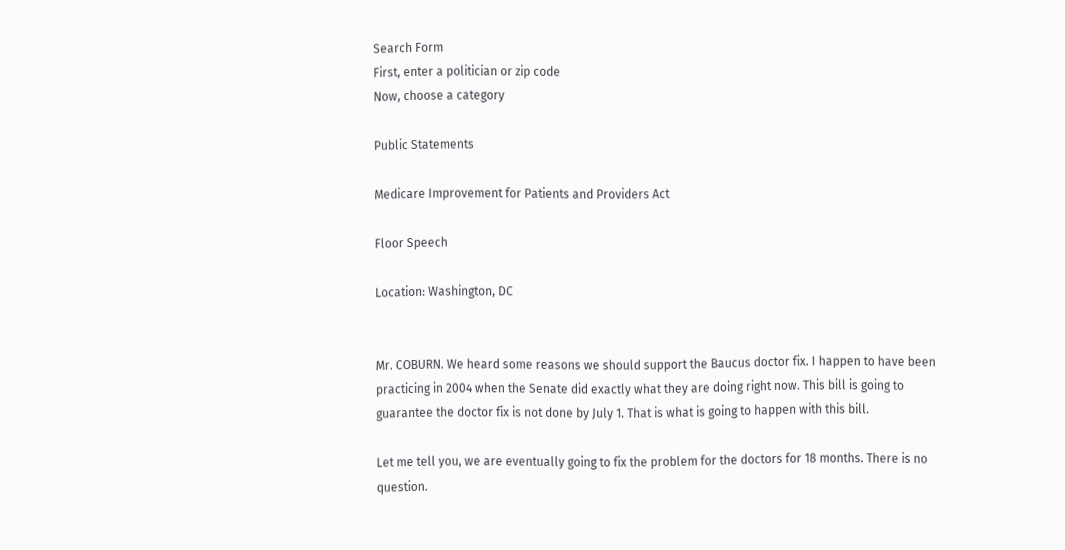Search Form
First, enter a politician or zip code
Now, choose a category

Public Statements

Medicare Improvement for Patients and Providers Act

Floor Speech

Location: Washington, DC


Mr. COBURN. We heard some reasons we should support the Baucus doctor fix. I happen to have been practicing in 2004 when the Senate did exactly what they are doing right now. This bill is going to guarantee the doctor fix is not done by July 1. That is what is going to happen with this bill.

Let me tell you, we are eventually going to fix the problem for the doctors for 18 months. There is no question.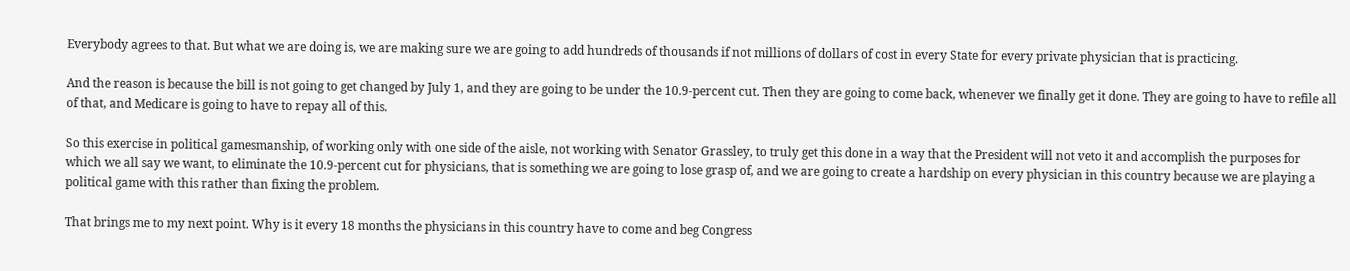Everybody agrees to that. But what we are doing is, we are making sure we are going to add hundreds of thousands if not millions of dollars of cost in every State for every private physician that is practicing.

And the reason is because the bill is not going to get changed by July 1, and they are going to be under the 10.9-percent cut. Then they are going to come back, whenever we finally get it done. They are going to have to refile all of that, and Medicare is going to have to repay all of this.

So this exercise in political gamesmanship, of working only with one side of the aisle, not working with Senator Grassley, to truly get this done in a way that the President will not veto it and accomplish the purposes for which we all say we want, to eliminate the 10.9-percent cut for physicians, that is something we are going to lose grasp of, and we are going to create a hardship on every physician in this country because we are playing a political game with this rather than fixing the problem.

That brings me to my next point. Why is it every 18 months the physicians in this country have to come and beg Congress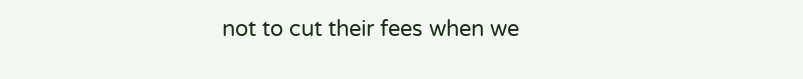not to cut their fees when we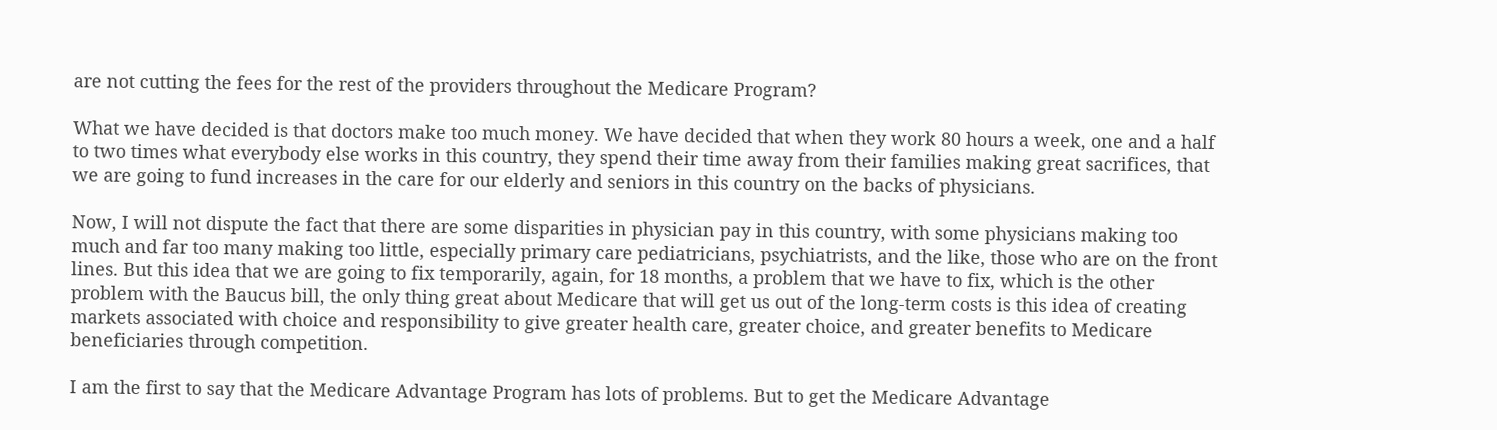are not cutting the fees for the rest of the providers throughout the Medicare Program?

What we have decided is that doctors make too much money. We have decided that when they work 80 hours a week, one and a half to two times what everybody else works in this country, they spend their time away from their families making great sacrifices, that we are going to fund increases in the care for our elderly and seniors in this country on the backs of physicians.

Now, I will not dispute the fact that there are some disparities in physician pay in this country, with some physicians making too much and far too many making too little, especially primary care pediatricians, psychiatrists, and the like, those who are on the front lines. But this idea that we are going to fix temporarily, again, for 18 months, a problem that we have to fix, which is the other problem with the Baucus bill, the only thing great about Medicare that will get us out of the long-term costs is this idea of creating markets associated with choice and responsibility to give greater health care, greater choice, and greater benefits to Medicare beneficiaries through competition.

I am the first to say that the Medicare Advantage Program has lots of problems. But to get the Medicare Advantage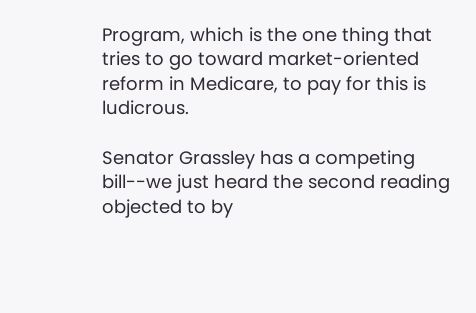Program, which is the one thing that tries to go toward market-oriented reform in Medicare, to pay for this is ludicrous.

Senator Grassley has a competing bill--we just heard the second reading objected to by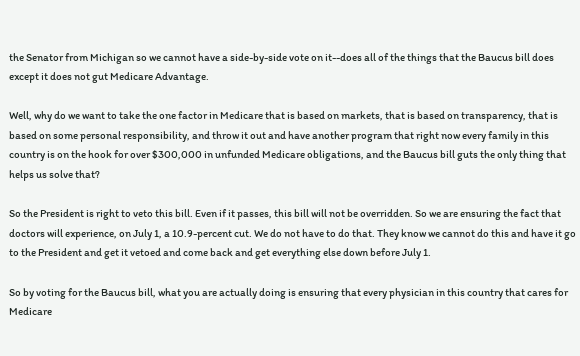the Senator from Michigan so we cannot have a side-by-side vote on it--does all of the things that the Baucus bill does except it does not gut Medicare Advantage.

Well, why do we want to take the one factor in Medicare that is based on markets, that is based on transparency, that is based on some personal responsibility, and throw it out and have another program that right now every family in this country is on the hook for over $300,000 in unfunded Medicare obligations, and the Baucus bill guts the only thing that helps us solve that?

So the President is right to veto this bill. Even if it passes, this bill will not be overridden. So we are ensuring the fact that doctors will experience, on July 1, a 10.9-percent cut. We do not have to do that. They know we cannot do this and have it go to the President and get it vetoed and come back and get everything else down before July 1.

So by voting for the Baucus bill, what you are actually doing is ensuring that every physician in this country that cares for Medicare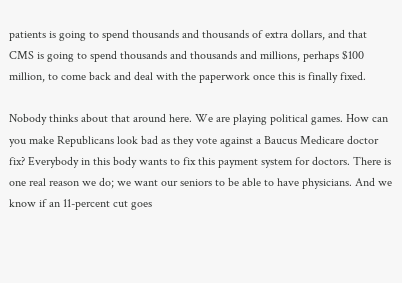patients is going to spend thousands and thousands of extra dollars, and that CMS is going to spend thousands and thousands and millions, perhaps $100 million, to come back and deal with the paperwork once this is finally fixed.

Nobody thinks about that around here. We are playing political games. How can you make Republicans look bad as they vote against a Baucus Medicare doctor fix? Everybody in this body wants to fix this payment system for doctors. There is one real reason we do; we want our seniors to be able to have physicians. And we know if an 11-percent cut goes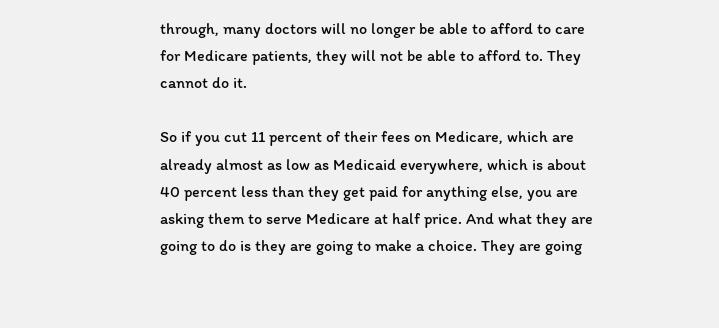through, many doctors will no longer be able to afford to care for Medicare patients, they will not be able to afford to. They cannot do it.

So if you cut 11 percent of their fees on Medicare, which are already almost as low as Medicaid everywhere, which is about 40 percent less than they get paid for anything else, you are asking them to serve Medicare at half price. And what they are going to do is they are going to make a choice. They are going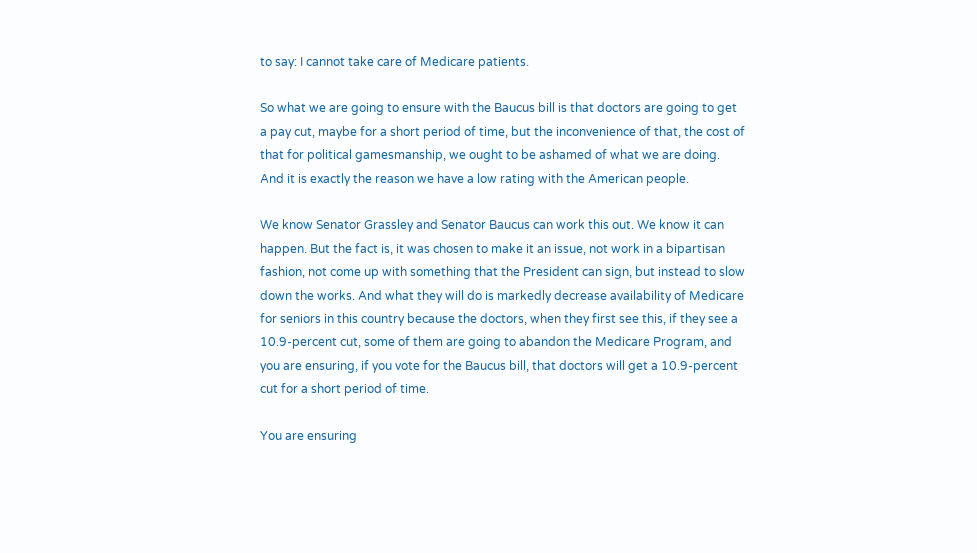to say: I cannot take care of Medicare patients.

So what we are going to ensure with the Baucus bill is that doctors are going to get a pay cut, maybe for a short period of time, but the inconvenience of that, the cost of that for political gamesmanship, we ought to be ashamed of what we are doing. And it is exactly the reason we have a low rating with the American people.

We know Senator Grassley and Senator Baucus can work this out. We know it can happen. But the fact is, it was chosen to make it an issue, not work in a bipartisan fashion, not come up with something that the President can sign, but instead to slow down the works. And what they will do is markedly decrease availability of Medicare for seniors in this country because the doctors, when they first see this, if they see a 10.9-percent cut, some of them are going to abandon the Medicare Program, and you are ensuring, if you vote for the Baucus bill, that doctors will get a 10.9-percent cut for a short period of time.

You are ensuring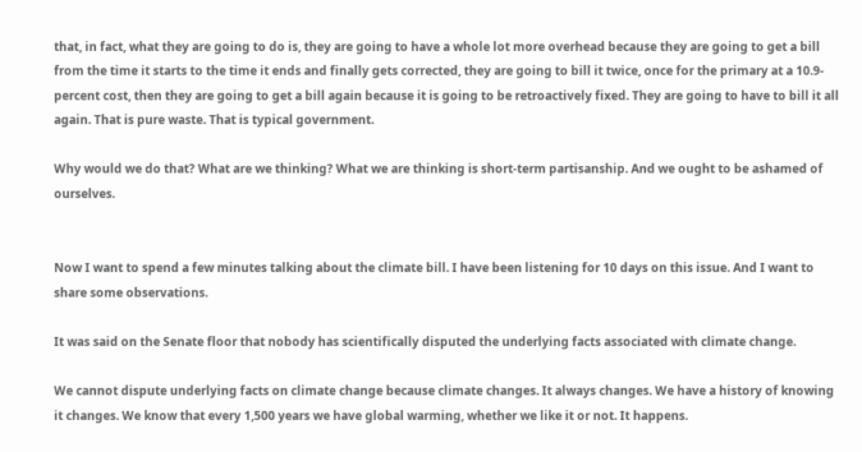that, in fact, what they are going to do is, they are going to have a whole lot more overhead because they are going to get a bill from the time it starts to the time it ends and finally gets corrected, they are going to bill it twice, once for the primary at a 10.9-percent cost, then they are going to get a bill again because it is going to be retroactively fixed. They are going to have to bill it all again. That is pure waste. That is typical government.

Why would we do that? What are we thinking? What we are thinking is short-term partisanship. And we ought to be ashamed of ourselves.


Now I want to spend a few minutes talking about the climate bill. I have been listening for 10 days on this issue. And I want to share some observations.

It was said on the Senate floor that nobody has scientifically disputed the underlying facts associated with climate change.

We cannot dispute underlying facts on climate change because climate changes. It always changes. We have a history of knowing it changes. We know that every 1,500 years we have global warming, whether we like it or not. It happens.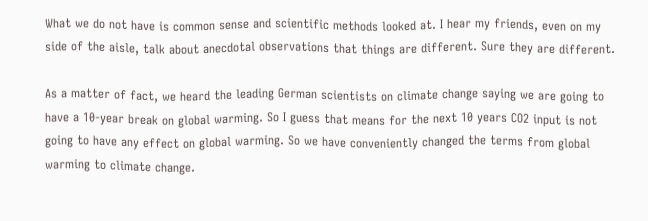What we do not have is common sense and scientific methods looked at. I hear my friends, even on my side of the aisle, talk about anecdotal observations that things are different. Sure they are different.

As a matter of fact, we heard the leading German scientists on climate change saying we are going to have a 10-year break on global warming. So I guess that means for the next 10 years CO2 input is not going to have any effect on global warming. So we have conveniently changed the terms from global warming to climate change.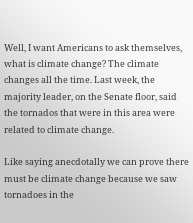Well, I want Americans to ask themselves, what is climate change? The climate changes all the time. Last week, the majority leader, on the Senate floor, said the tornados that were in this area were related to climate change.

Like saying anecdotally we can prove there must be climate change because we saw tornadoes in the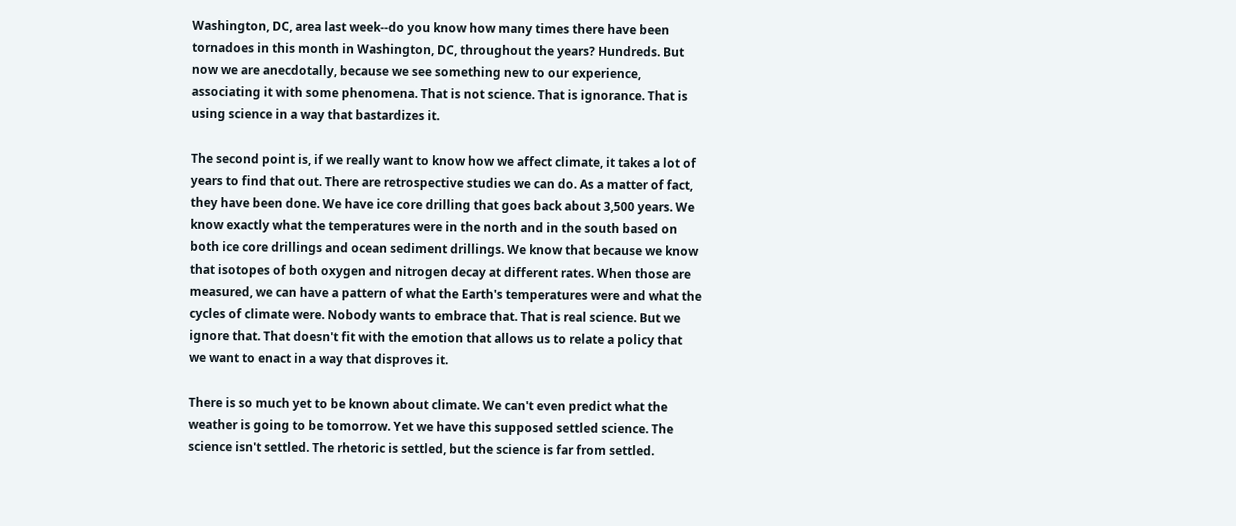Washington, DC, area last week--do you know how many times there have been tornadoes in this month in Washington, DC, throughout the years? Hundreds. But now we are anecdotally, because we see something new to our experience, associating it with some phenomena. That is not science. That is ignorance. That is using science in a way that bastardizes it.

The second point is, if we really want to know how we affect climate, it takes a lot of years to find that out. There are retrospective studies we can do. As a matter of fact, they have been done. We have ice core drilling that goes back about 3,500 years. We know exactly what the temperatures were in the north and in the south based on both ice core drillings and ocean sediment drillings. We know that because we know that isotopes of both oxygen and nitrogen decay at different rates. When those are measured, we can have a pattern of what the Earth's temperatures were and what the cycles of climate were. Nobody wants to embrace that. That is real science. But we ignore that. That doesn't fit with the emotion that allows us to relate a policy that we want to enact in a way that disproves it.

There is so much yet to be known about climate. We can't even predict what the weather is going to be tomorrow. Yet we have this supposed settled science. The science isn't settled. The rhetoric is settled, but the science is far from settled.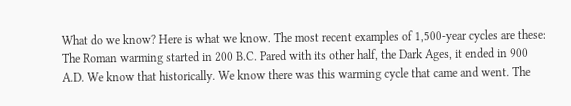What do we know? Here is what we know. The most recent examples of 1,500-year cycles are these: The Roman warming started in 200 B.C. Pared with its other half, the Dark Ages, it ended in 900 A.D. We know that historically. We know there was this warming cycle that came and went. The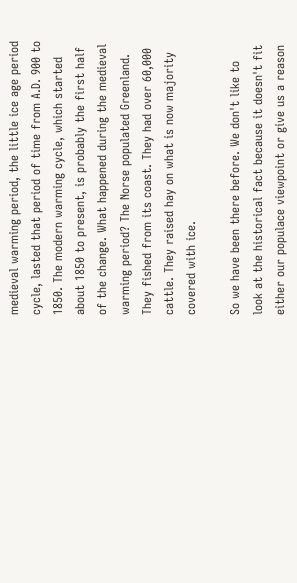medieval warming period, the little ice age period cycle, lasted that period of time from A.D. 900 to 1850. The modern warming cycle, which started about 1850 to present, is probably the first half of the change. What happened during the medieval warming period? The Norse populated Greenland. They fished from its coast. They had over 60,000 cattle. They raised hay on what is now majority covered with ice.

So we have been there before. We don't like to look at the historical fact because it doesn't fit either our populace viewpoint or give us a reason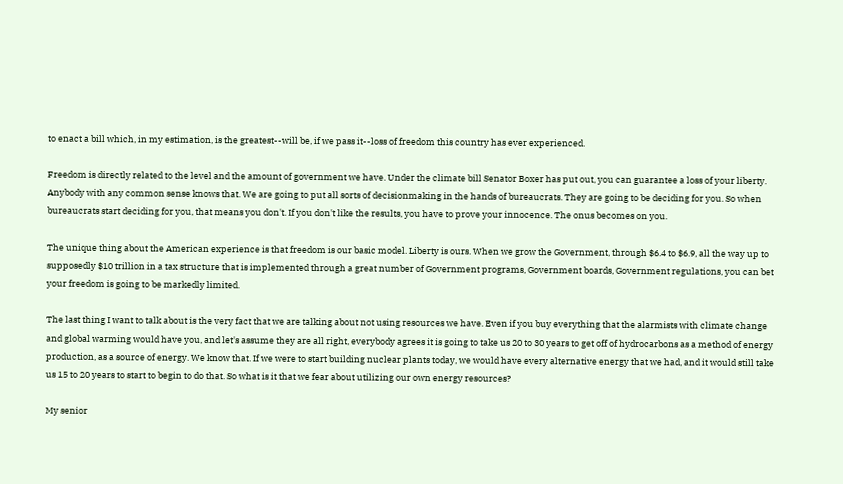to enact a bill which, in my estimation, is the greatest--will be, if we pass it--loss of freedom this country has ever experienced.

Freedom is directly related to the level and the amount of government we have. Under the climate bill Senator Boxer has put out, you can guarantee a loss of your liberty. Anybody with any common sense knows that. We are going to put all sorts of decisionmaking in the hands of bureaucrats. They are going to be deciding for you. So when bureaucrats start deciding for you, that means you don't. If you don't like the results, you have to prove your innocence. The onus becomes on you.

The unique thing about the American experience is that freedom is our basic model. Liberty is ours. When we grow the Government, through $6.4 to $6.9, all the way up to supposedly $10 trillion in a tax structure that is implemented through a great number of Government programs, Government boards, Government regulations, you can bet your freedom is going to be markedly limited.

The last thing I want to talk about is the very fact that we are talking about not using resources we have. Even if you buy everything that the alarmists with climate change and global warming would have you, and let's assume they are all right, everybody agrees it is going to take us 20 to 30 years to get off of hydrocarbons as a method of energy production, as a source of energy. We know that. If we were to start building nuclear plants today, we would have every alternative energy that we had, and it would still take us 15 to 20 years to start to begin to do that. So what is it that we fear about utilizing our own energy resources?

My senior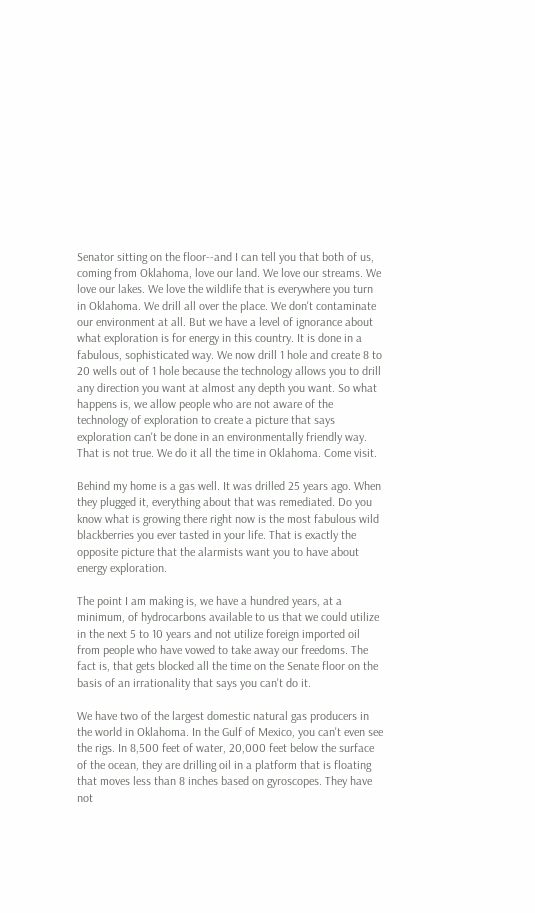Senator sitting on the floor--and I can tell you that both of us, coming from Oklahoma, love our land. We love our streams. We love our lakes. We love the wildlife that is everywhere you turn in Oklahoma. We drill all over the place. We don't contaminate our environment at all. But we have a level of ignorance about what exploration is for energy in this country. It is done in a fabulous, sophisticated way. We now drill 1 hole and create 8 to 20 wells out of 1 hole because the technology allows you to drill any direction you want at almost any depth you want. So what happens is, we allow people who are not aware of the technology of exploration to create a picture that says exploration can't be done in an environmentally friendly way. That is not true. We do it all the time in Oklahoma. Come visit.

Behind my home is a gas well. It was drilled 25 years ago. When they plugged it, everything about that was remediated. Do you know what is growing there right now is the most fabulous wild blackberries you ever tasted in your life. That is exactly the opposite picture that the alarmists want you to have about energy exploration.

The point I am making is, we have a hundred years, at a minimum, of hydrocarbons available to us that we could utilize in the next 5 to 10 years and not utilize foreign imported oil from people who have vowed to take away our freedoms. The fact is, that gets blocked all the time on the Senate floor on the basis of an irrationality that says you can't do it.

We have two of the largest domestic natural gas producers in the world in Oklahoma. In the Gulf of Mexico, you can't even see the rigs. In 8,500 feet of water, 20,000 feet below the surface of the ocean, they are drilling oil in a platform that is floating that moves less than 8 inches based on gyroscopes. They have not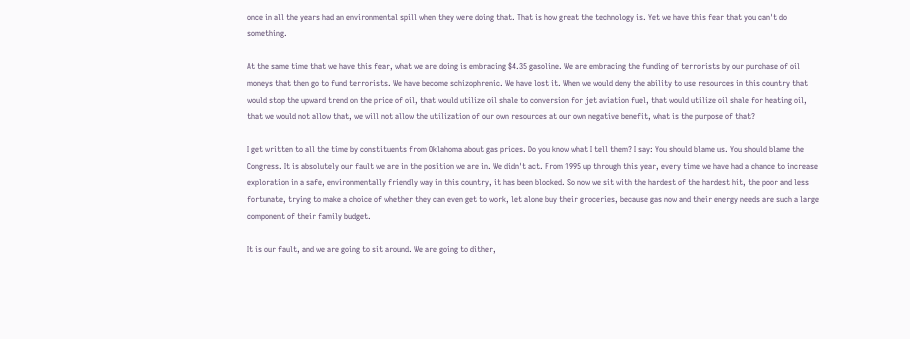once in all the years had an environmental spill when they were doing that. That is how great the technology is. Yet we have this fear that you can't do something.

At the same time that we have this fear, what we are doing is embracing $4.35 gasoline. We are embracing the funding of terrorists by our purchase of oil moneys that then go to fund terrorists. We have become schizophrenic. We have lost it. When we would deny the ability to use resources in this country that would stop the upward trend on the price of oil, that would utilize oil shale to conversion for jet aviation fuel, that would utilize oil shale for heating oil, that we would not allow that, we will not allow the utilization of our own resources at our own negative benefit, what is the purpose of that?

I get written to all the time by constituents from Oklahoma about gas prices. Do you know what I tell them? I say: You should blame us. You should blame the Congress. It is absolutely our fault we are in the position we are in. We didn't act. From 1995 up through this year, every time we have had a chance to increase exploration in a safe, environmentally friendly way in this country, it has been blocked. So now we sit with the hardest of the hardest hit, the poor and less fortunate, trying to make a choice of whether they can even get to work, let alone buy their groceries, because gas now and their energy needs are such a large component of their family budget.

It is our fault, and we are going to sit around. We are going to dither,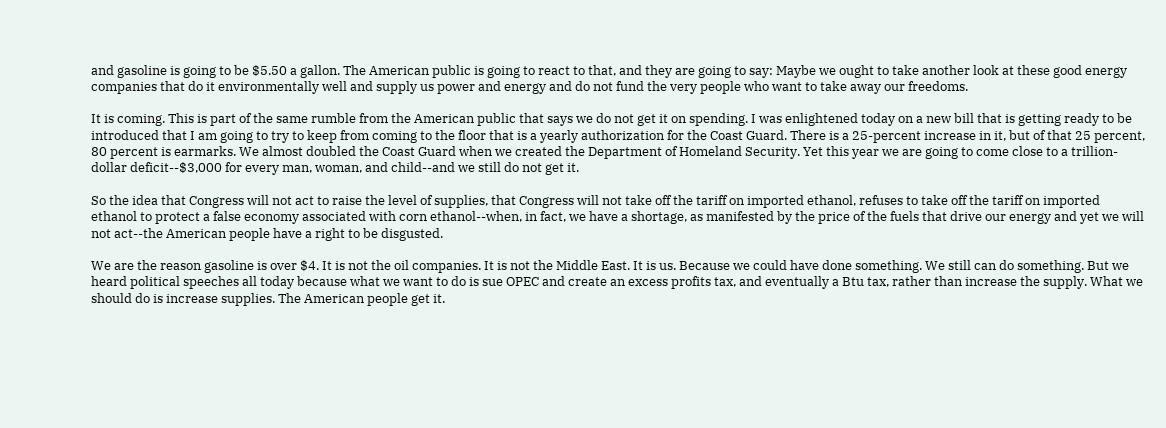and gasoline is going to be $5.50 a gallon. The American public is going to react to that, and they are going to say: Maybe we ought to take another look at these good energy companies that do it environmentally well and supply us power and energy and do not fund the very people who want to take away our freedoms.

It is coming. This is part of the same rumble from the American public that says we do not get it on spending. I was enlightened today on a new bill that is getting ready to be introduced that I am going to try to keep from coming to the floor that is a yearly authorization for the Coast Guard. There is a 25-percent increase in it, but of that 25 percent, 80 percent is earmarks. We almost doubled the Coast Guard when we created the Department of Homeland Security. Yet this year we are going to come close to a trillion-dollar deficit--$3,000 for every man, woman, and child--and we still do not get it.

So the idea that Congress will not act to raise the level of supplies, that Congress will not take off the tariff on imported ethanol, refuses to take off the tariff on imported ethanol to protect a false economy associated with corn ethanol--when, in fact, we have a shortage, as manifested by the price of the fuels that drive our energy and yet we will not act--the American people have a right to be disgusted.

We are the reason gasoline is over $4. It is not the oil companies. It is not the Middle East. It is us. Because we could have done something. We still can do something. But we heard political speeches all today because what we want to do is sue OPEC and create an excess profits tax, and eventually a Btu tax, rather than increase the supply. What we should do is increase supplies. The American people get it.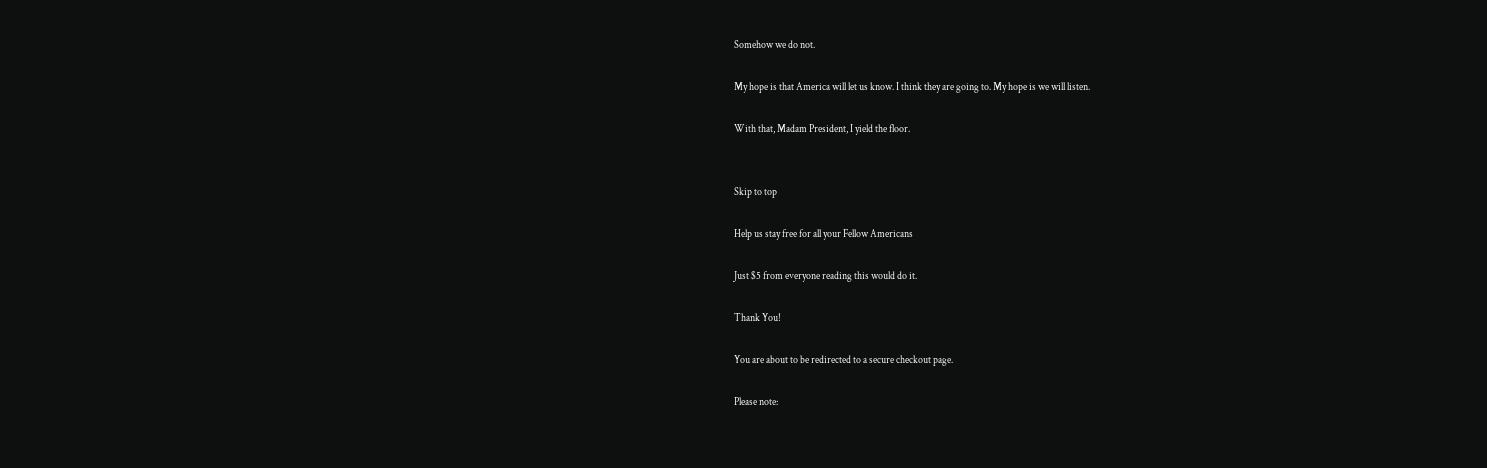Somehow we do not.

My hope is that America will let us know. I think they are going to. My hope is we will listen.

With that, Madam President, I yield the floor.


Skip to top

Help us stay free for all your Fellow Americans

Just $5 from everyone reading this would do it.

Thank You!

You are about to be redirected to a secure checkout page.

Please note: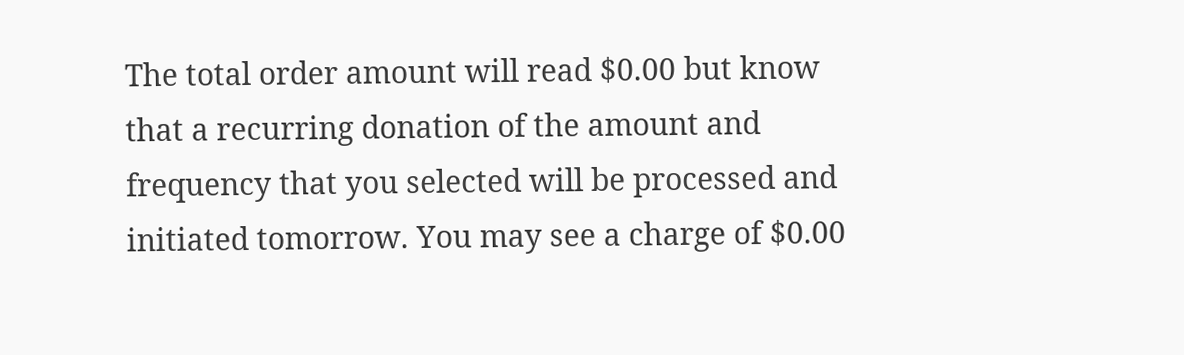The total order amount will read $0.00 but know that a recurring donation of the amount and frequency that you selected will be processed and initiated tomorrow. You may see a charge of $0.00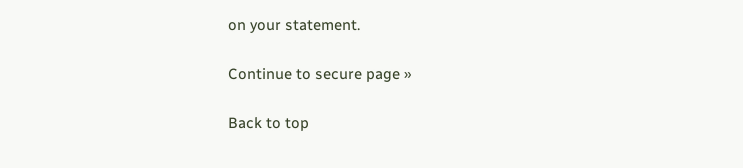on your statement.

Continue to secure page »

Back to top